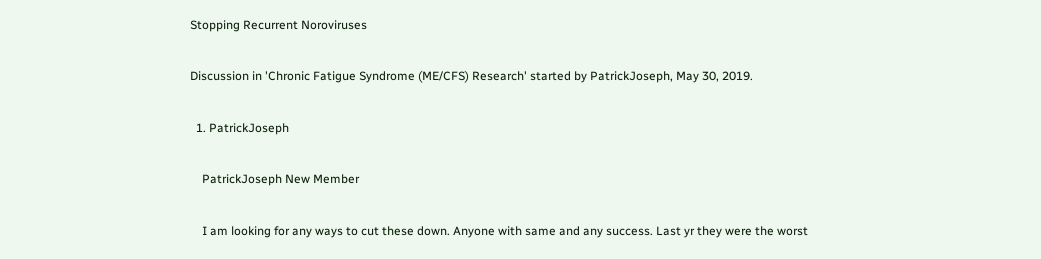Stopping Recurrent Noroviruses

Discussion in 'Chronic Fatigue Syndrome (ME/CFS) Research' started by PatrickJoseph, May 30, 2019.

  1. PatrickJoseph

    PatrickJoseph New Member

    I am looking for any ways to cut these down. Anyone with same and any success. Last yr they were the worst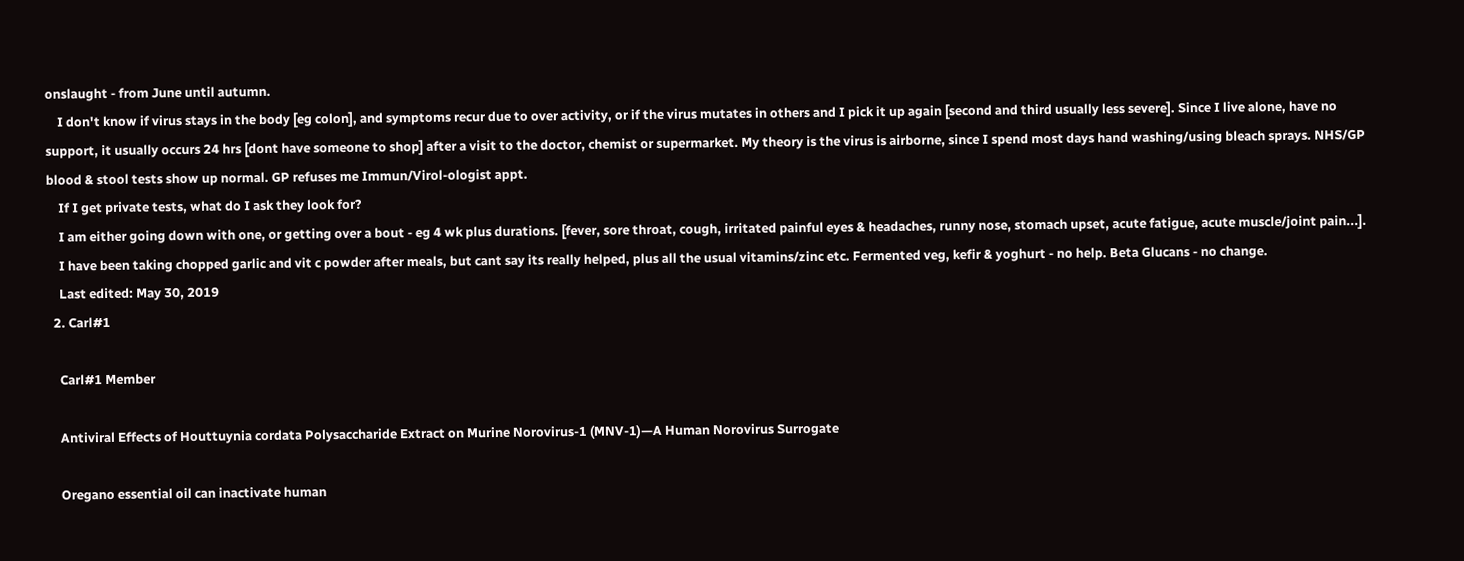onslaught - from June until autumn.
    I don't know if virus stays in the body [eg colon], and symptoms recur due to over activity, or if the virus mutates in others and I pick it up again [second and third usually less severe]. Since I live alone, have no support, it usually occurs 24 hrs [dont have someone to shop] after a visit to the doctor, chemist or supermarket. My theory is the virus is airborne, since I spend most days hand washing/using bleach sprays. NHS/GP blood & stool tests show up normal. GP refuses me Immun/Virol-ologist appt.
    If I get private tests, what do I ask they look for?
    I am either going down with one, or getting over a bout - eg 4 wk plus durations. [fever, sore throat, cough, irritated painful eyes & headaches, runny nose, stomach upset, acute fatigue, acute muscle/joint pain...].
    I have been taking chopped garlic and vit c powder after meals, but cant say its really helped, plus all the usual vitamins/zinc etc. Fermented veg, kefir & yoghurt - no help. Beta Glucans - no change.
    Last edited: May 30, 2019
  2. Carl#1

    Carl#1 Member

    Antiviral Effects of Houttuynia cordata Polysaccharide Extract on Murine Norovirus-1 (MNV-1)—A Human Norovirus Surrogate

    Oregano essential oil can inactivate human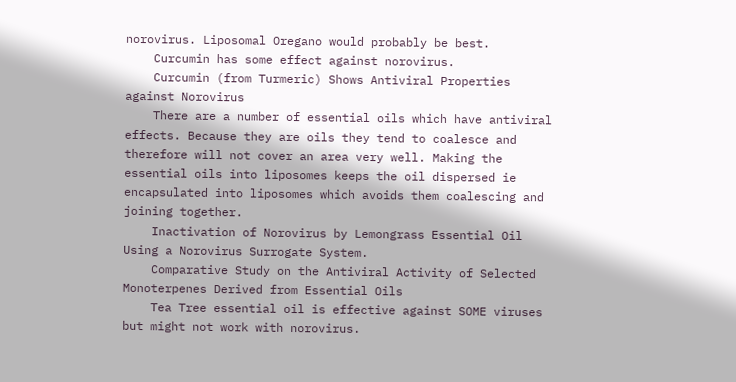norovirus. Liposomal Oregano would probably be best.
    Curcumin has some effect against norovirus.
    Curcumin (from Turmeric) Shows Antiviral Properties against Norovirus
    There are a number of essential oils which have antiviral effects. Because they are oils they tend to coalesce and therefore will not cover an area very well. Making the essential oils into liposomes keeps the oil dispersed ie encapsulated into liposomes which avoids them coalescing and joining together.
    Inactivation of Norovirus by Lemongrass Essential Oil Using a Norovirus Surrogate System.
    Comparative Study on the Antiviral Activity of Selected Monoterpenes Derived from Essential Oils
    Tea Tree essential oil is effective against SOME viruses but might not work with norovirus.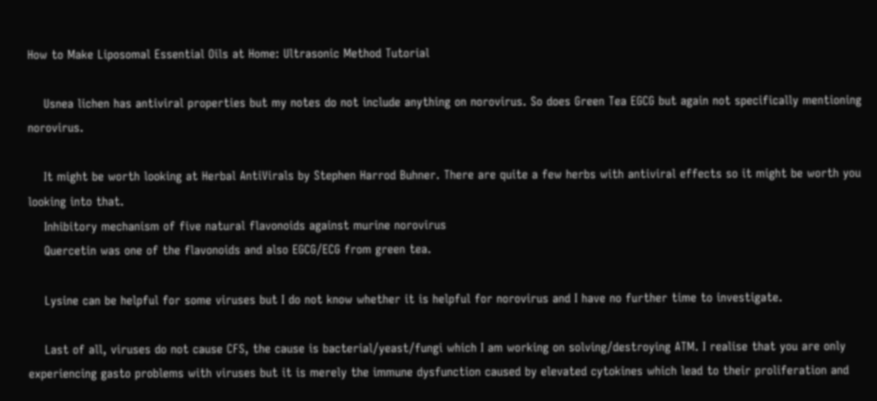How to Make Liposomal Essential Oils at Home: Ultrasonic Method Tutorial

    Usnea lichen has antiviral properties but my notes do not include anything on norovirus. So does Green Tea EGCG but again not specifically mentioning norovirus.

    It might be worth looking at Herbal AntiVirals by Stephen Harrod Buhner. There are quite a few herbs with antiviral effects so it might be worth you looking into that.
    Inhibitory mechanism of five natural flavonoids against murine norovirus
    Quercetin was one of the flavonoids and also EGCG/ECG from green tea.

    Lysine can be helpful for some viruses but I do not know whether it is helpful for norovirus and I have no further time to investigate.

    Last of all, viruses do not cause CFS, the cause is bacterial/yeast/fungi which I am working on solving/destroying ATM. I realise that you are only experiencing gasto problems with viruses but it is merely the immune dysfunction caused by elevated cytokines which lead to their proliferation and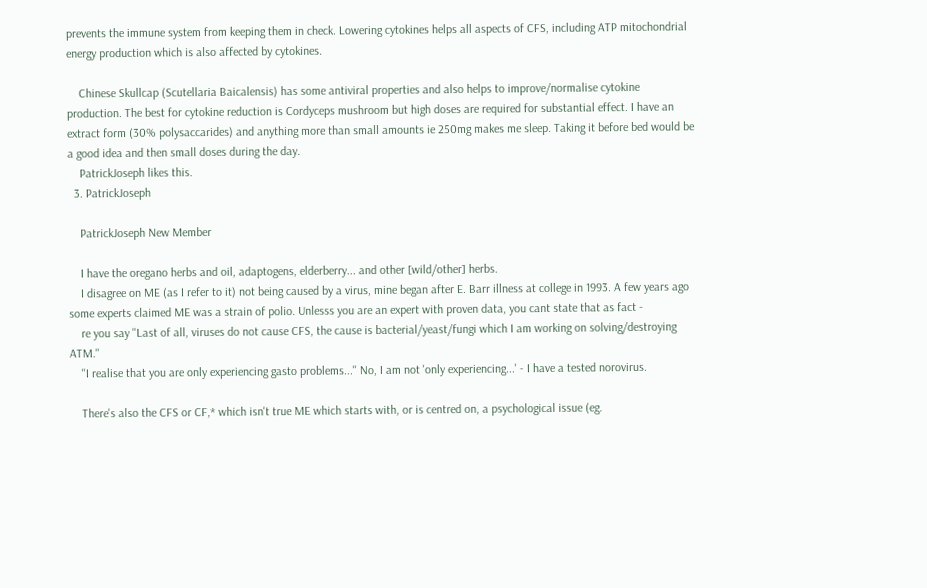prevents the immune system from keeping them in check. Lowering cytokines helps all aspects of CFS, including ATP mitochondrial energy production which is also affected by cytokines.

    Chinese Skullcap (Scutellaria Baicalensis) has some antiviral properties and also helps to improve/normalise cytokine production. The best for cytokine reduction is Cordyceps mushroom but high doses are required for substantial effect. I have an extract form (30% polysaccarides) and anything more than small amounts ie 250mg makes me sleep. Taking it before bed would be a good idea and then small doses during the day.
    PatrickJoseph likes this.
  3. PatrickJoseph

    PatrickJoseph New Member

    I have the oregano herbs and oil, adaptogens, elderberry... and other [wild/other] herbs.
    I disagree on ME (as I refer to it) not being caused by a virus, mine began after E. Barr illness at college in 1993. A few years ago some experts claimed ME was a strain of polio. Unlesss you are an expert with proven data, you cant state that as fact -
    re you say ''Last of all, viruses do not cause CFS, the cause is bacterial/yeast/fungi which I am working on solving/destroying ATM.''
    ''I realise that you are only experiencing gasto problems...'' No, I am not 'only experiencing...' - I have a tested norovirus.

    There's also the CFS or CF,* which isn't true ME which starts with, or is centred on, a psychological issue (eg.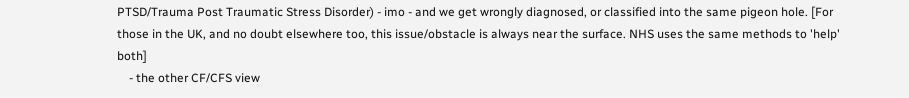PTSD/Trauma Post Traumatic Stress Disorder) - imo - and we get wrongly diagnosed, or classified into the same pigeon hole. [For those in the UK, and no doubt elsewhere too, this issue/obstacle is always near the surface. NHS uses the same methods to 'help' both]
    - the other CF/CFS view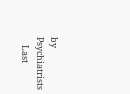by Psychiatrists
    Last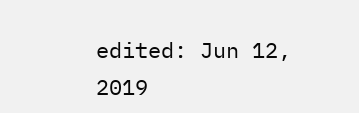edited: Jun 12, 2019